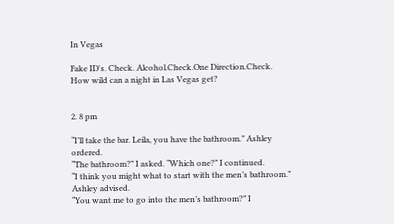In Vegas

Fake ID's. Check. Alcohol.Check.One Direction.Check.
How wild can a night in Las Vegas get?


2. 8 pm

“I’ll take the bar. Leila, you have the bathroom.” Ashley ordered.
“The bathroom?” I asked. “Which one?” I continued.
“I think you might what to start with the men’s bathroom.” Ashley advised.
“You want me to go into the men’s bathroom?” I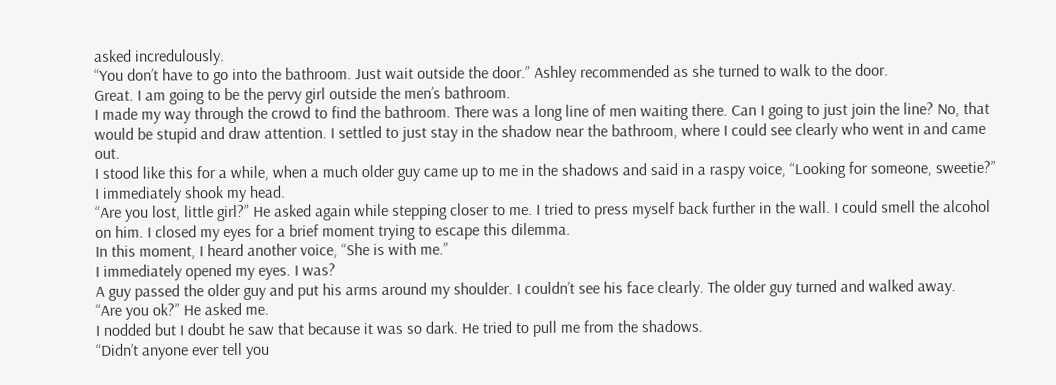asked incredulously.
“You don’t have to go into the bathroom. Just wait outside the door.” Ashley recommended as she turned to walk to the door.
Great. I am going to be the pervy girl outside the men’s bathroom.
I made my way through the crowd to find the bathroom. There was a long line of men waiting there. Can I going to just join the line? No, that would be stupid and draw attention. I settled to just stay in the shadow near the bathroom, where I could see clearly who went in and came out.
I stood like this for a while, when a much older guy came up to me in the shadows and said in a raspy voice, “Looking for someone, sweetie?”
I immediately shook my head.
“Are you lost, little girl?” He asked again while stepping closer to me. I tried to press myself back further in the wall. I could smell the alcohol on him. I closed my eyes for a brief moment trying to escape this dilemma.
In this moment, I heard another voice, “She is with me.”
I immediately opened my eyes. I was?
A guy passed the older guy and put his arms around my shoulder. I couldn’t see his face clearly. The older guy turned and walked away.
“Are you ok?” He asked me.
I nodded but I doubt he saw that because it was so dark. He tried to pull me from the shadows.
“Didn’t anyone ever tell you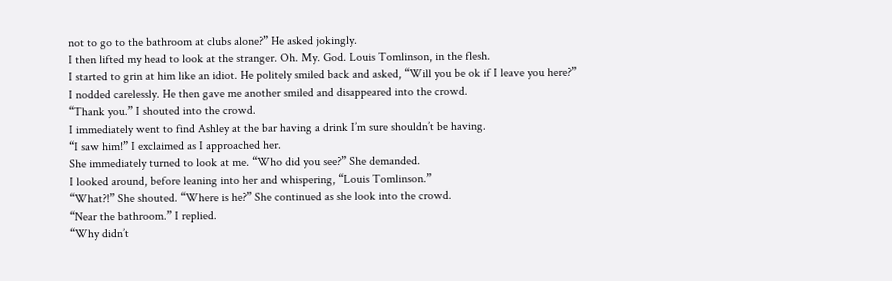not to go to the bathroom at clubs alone?” He asked jokingly.
I then lifted my head to look at the stranger. Oh. My. God. Louis Tomlinson, in the flesh.
I started to grin at him like an idiot. He politely smiled back and asked, “Will you be ok if I leave you here?”
I nodded carelessly. He then gave me another smiled and disappeared into the crowd.
“Thank you.” I shouted into the crowd.
I immediately went to find Ashley at the bar having a drink I’m sure shouldn’t be having.
“I saw him!” I exclaimed as I approached her.
She immediately turned to look at me. “Who did you see?” She demanded.
I looked around, before leaning into her and whispering, “Louis Tomlinson.”
“What?!” She shouted. “Where is he?” She continued as she look into the crowd.
“Near the bathroom.” I replied.
“Why didn’t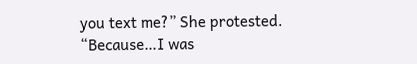you text me?” She protested.
“Because…I was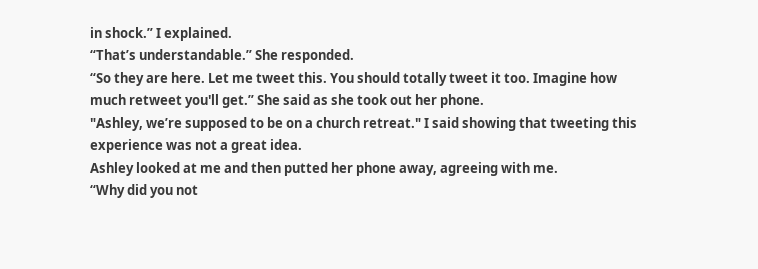in shock.” I explained.
“That’s understandable.” She responded.
“So they are here. Let me tweet this. You should totally tweet it too. Imagine how much retweet you'll get.” She said as she took out her phone.
"Ashley, we’re supposed to be on a church retreat." I said showing that tweeting this experience was not a great idea.
Ashley looked at me and then putted her phone away, agreeing with me.
“Why did you not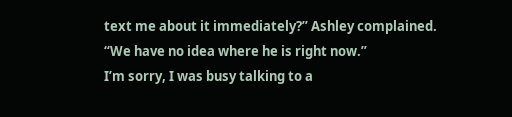text me about it immediately?” Ashley complained. “We have no idea where he is right now.”
I’m sorry, I was busy talking to a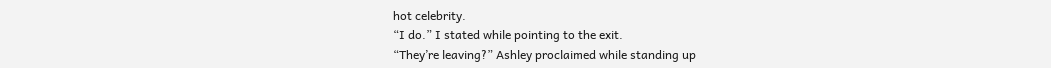hot celebrity.
“I do.” I stated while pointing to the exit.
“They’re leaving?” Ashley proclaimed while standing up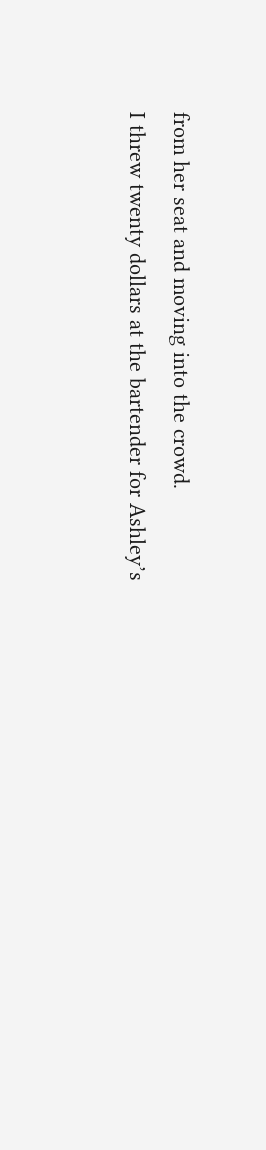from her seat and moving into the crowd.
I threw twenty dollars at the bartender for Ashley’s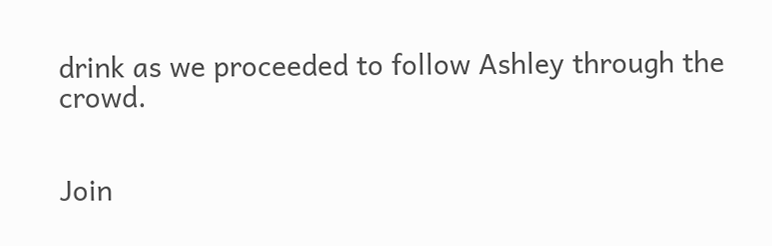drink as we proceeded to follow Ashley through the crowd.


Join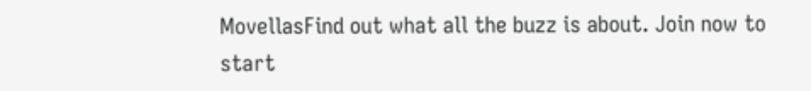MovellasFind out what all the buzz is about. Join now to start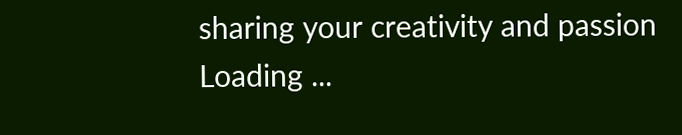sharing your creativity and passion
Loading ...